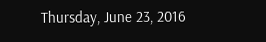Thursday, June 23, 2016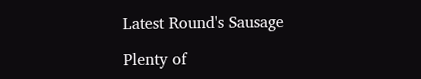Latest Round's Sausage

Plenty of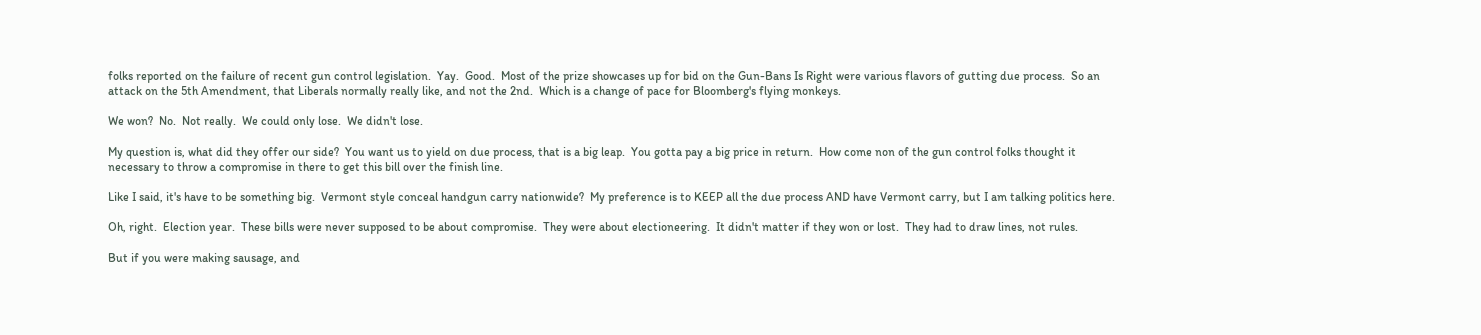folks reported on the failure of recent gun control legislation.  Yay.  Good.  Most of the prize showcases up for bid on the Gun-Bans Is Right were various flavors of gutting due process.  So an attack on the 5th Amendment, that Liberals normally really like, and not the 2nd.  Which is a change of pace for Bloomberg's flying monkeys.

We won?  No.  Not really.  We could only lose.  We didn't lose.

My question is, what did they offer our side?  You want us to yield on due process, that is a big leap.  You gotta pay a big price in return.  How come non of the gun control folks thought it necessary to throw a compromise in there to get this bill over the finish line.

Like I said, it's have to be something big.  Vermont style conceal handgun carry nationwide?  My preference is to KEEP all the due process AND have Vermont carry, but I am talking politics here.

Oh, right.  Election year.  These bills were never supposed to be about compromise.  They were about electioneering.  It didn't matter if they won or lost.  They had to draw lines, not rules.

But if you were making sausage, and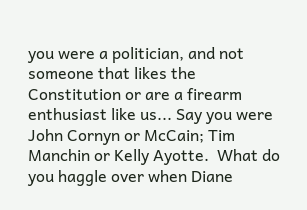you were a politician, and not someone that likes the Constitution or are a firearm enthusiast like us... Say you were John Cornyn or McCain; Tim Manchin or Kelly Ayotte.  What do you haggle over when Diane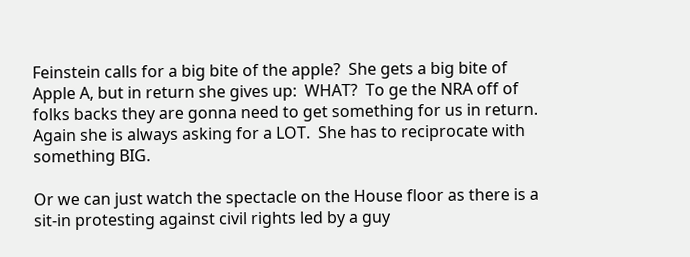Feinstein calls for a big bite of the apple?  She gets a big bite of Apple A, but in return she gives up:  WHAT?  To ge the NRA off of folks backs they are gonna need to get something for us in return.  Again she is always asking for a LOT.  She has to reciprocate with something BIG.

Or we can just watch the spectacle on the House floor as there is a sit-in protesting against civil rights led by a guy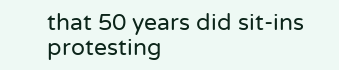that 50 years did sit-ins protesting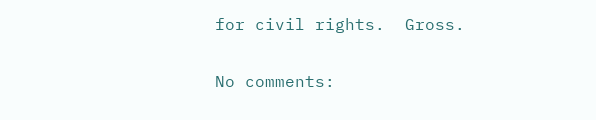for civil rights.  Gross.

No comments: